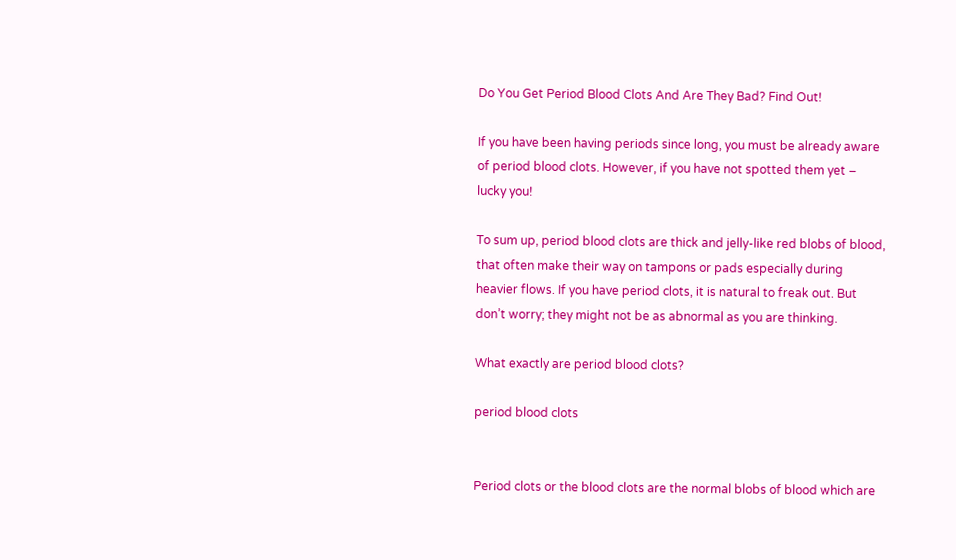Do You Get Period Blood Clots And Are They Bad? Find Out!

If you have been having periods since long, you must be already aware of period blood clots. However, if you have not spotted them yet – lucky you!

To sum up, period blood clots are thick and jelly-like red blobs of blood, that often make their way on tampons or pads especially during heavier flows. If you have period clots, it is natural to freak out. But don’t worry; they might not be as abnormal as you are thinking.

What exactly are period blood clots?

period blood clots


Period clots or the blood clots are the normal blobs of blood which are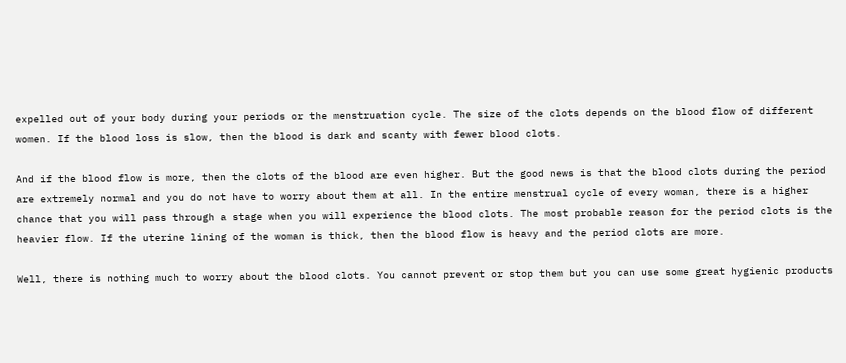expelled out of your body during your periods or the menstruation cycle. The size of the clots depends on the blood flow of different women. If the blood loss is slow, then the blood is dark and scanty with fewer blood clots.

And if the blood flow is more, then the clots of the blood are even higher. But the good news is that the blood clots during the period are extremely normal and you do not have to worry about them at all. In the entire menstrual cycle of every woman, there is a higher chance that you will pass through a stage when you will experience the blood clots. The most probable reason for the period clots is the heavier flow. If the uterine lining of the woman is thick, then the blood flow is heavy and the period clots are more.

Well, there is nothing much to worry about the blood clots. You cannot prevent or stop them but you can use some great hygienic products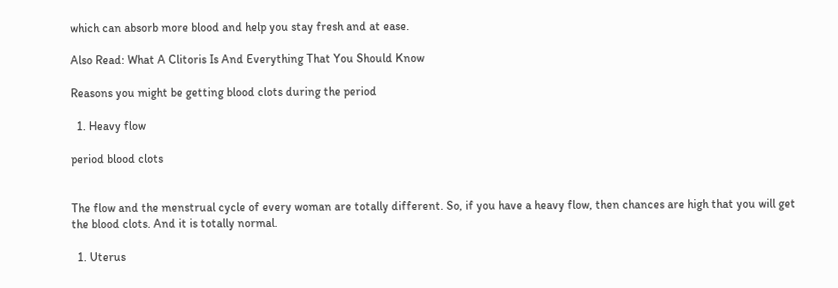which can absorb more blood and help you stay fresh and at ease.

Also Read: What A Clitoris Is And Everything That You Should Know

Reasons you might be getting blood clots during the period

  1. Heavy flow

period blood clots


The flow and the menstrual cycle of every woman are totally different. So, if you have a heavy flow, then chances are high that you will get the blood clots. And it is totally normal.

  1. Uterus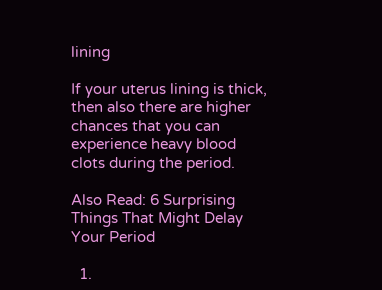lining

If your uterus lining is thick, then also there are higher chances that you can experience heavy blood clots during the period.

Also Read: 6 Surprising Things That Might Delay Your Period

  1.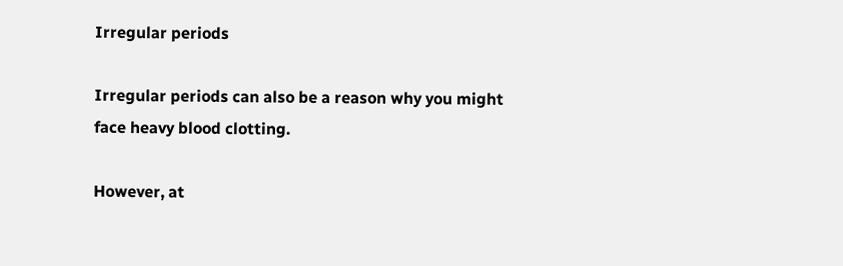Irregular periods

Irregular periods can also be a reason why you might face heavy blood clotting.

However, at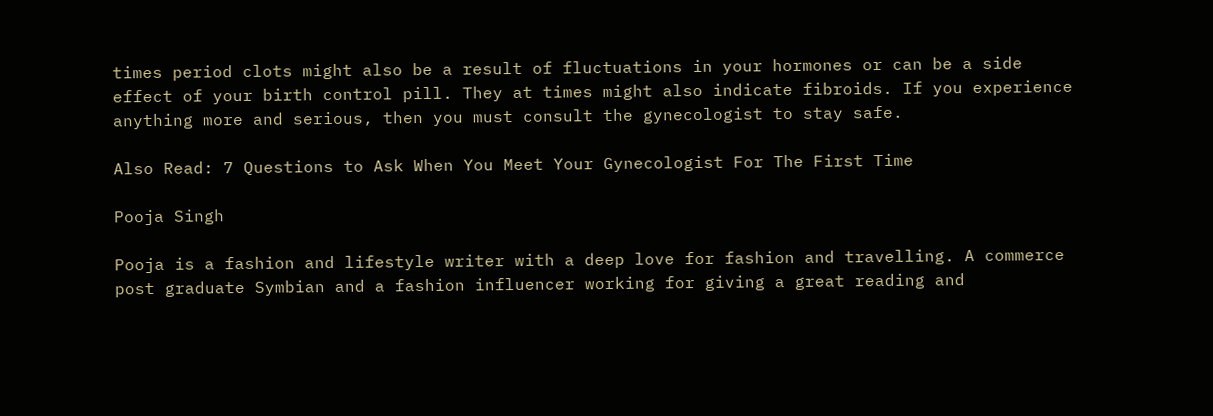times period clots might also be a result of fluctuations in your hormones or can be a side effect of your birth control pill. They at times might also indicate fibroids. If you experience anything more and serious, then you must consult the gynecologist to stay safe.

Also Read: 7 Questions to Ask When You Meet Your Gynecologist For The First Time

Pooja Singh

Pooja is a fashion and lifestyle writer with a deep love for fashion and travelling. A commerce post graduate Symbian and a fashion influencer working for giving a great reading and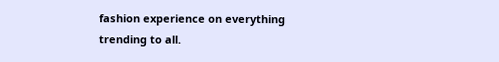fashion experience on everything trending to all.